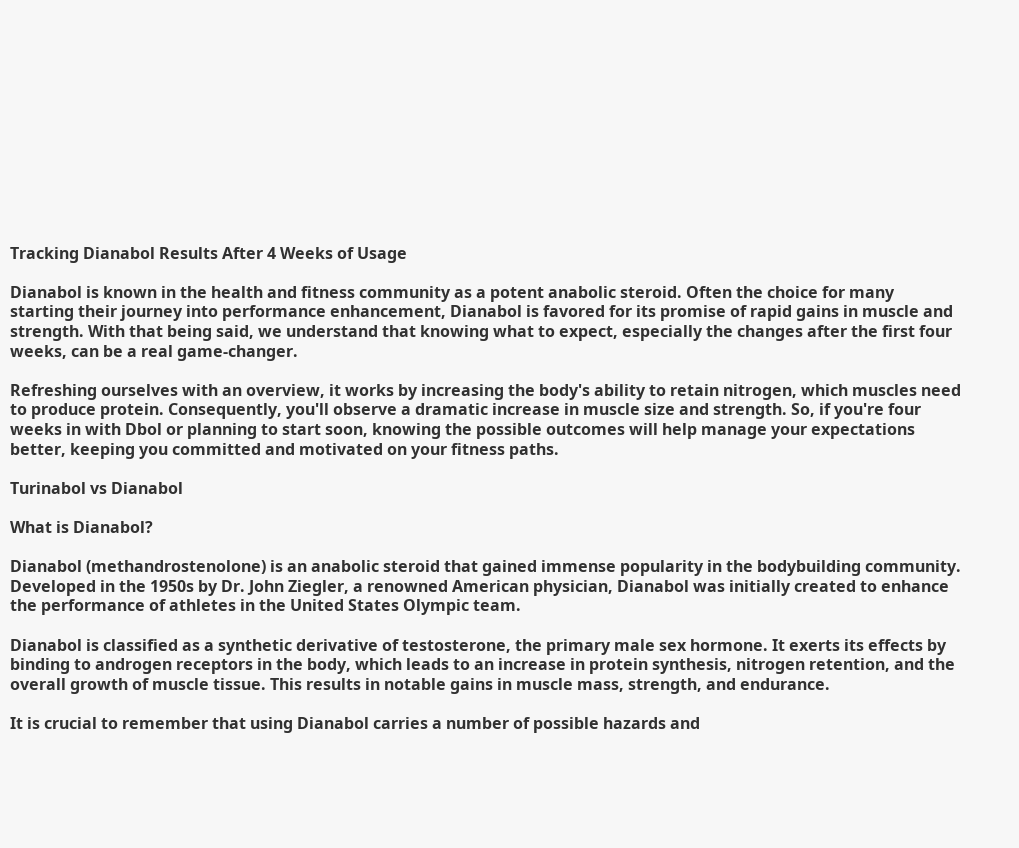Tracking Dianabol Results After 4 Weeks of Usage

Dianabol is known in the health and fitness community as a potent anabolic steroid. Often the choice for many starting their journey into performance enhancement, Dianabol is favored for its promise of rapid gains in muscle and strength. With that being said, we understand that knowing what to expect, especially the changes after the first four weeks, can be a real game-changer.

Refreshing ourselves with an overview, it works by increasing the body's ability to retain nitrogen, which muscles need to produce protein. Consequently, you'll observe a dramatic increase in muscle size and strength. So, if you're four weeks in with Dbol or planning to start soon, knowing the possible outcomes will help manage your expectations better, keeping you committed and motivated on your fitness paths.

Turinabol vs Dianabol

What is Dianabol?

Dianabol (methandrostenolone) is an anabolic steroid that gained immense popularity in the bodybuilding community. Developed in the 1950s by Dr. John Ziegler, a renowned American physician, Dianabol was initially created to enhance the performance of athletes in the United States Olympic team.

Dianabol is classified as a synthetic derivative of testosterone, the primary male sex hormone. It exerts its effects by binding to androgen receptors in the body, which leads to an increase in protein synthesis, nitrogen retention, and the overall growth of muscle tissue. This results in notable gains in muscle mass, strength, and endurance.

It is crucial to remember that using Dianabol carries a number of possible hazards and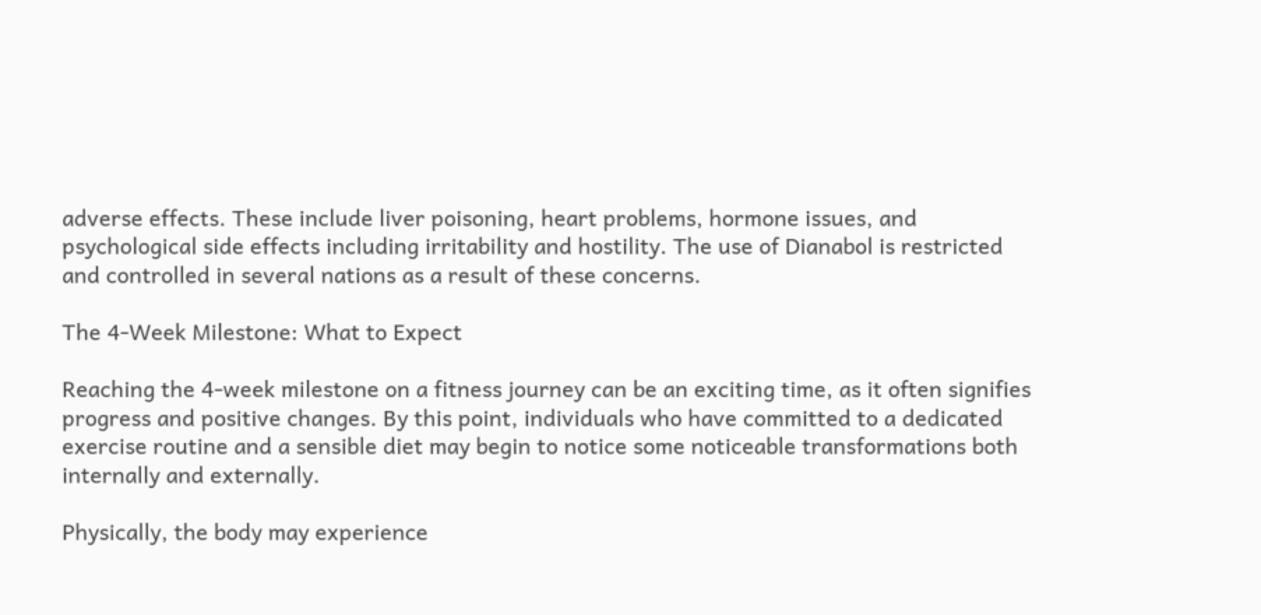adverse effects. These include liver poisoning, heart problems, hormone issues, and psychological side effects including irritability and hostility. The use of Dianabol is restricted and controlled in several nations as a result of these concerns.

The 4-Week Milestone: What to Expect

Reaching the 4-week milestone on a fitness journey can be an exciting time, as it often signifies progress and positive changes. By this point, individuals who have committed to a dedicated exercise routine and a sensible diet may begin to notice some noticeable transformations both internally and externally.

Physically, the body may experience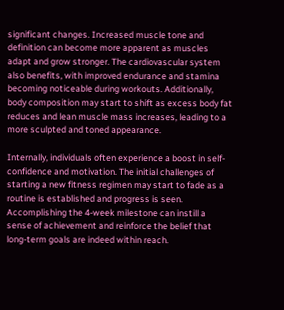significant changes. Increased muscle tone and definition can become more apparent as muscles adapt and grow stronger. The cardiovascular system also benefits, with improved endurance and stamina becoming noticeable during workouts. Additionally, body composition may start to shift as excess body fat reduces and lean muscle mass increases, leading to a more sculpted and toned appearance.

Internally, individuals often experience a boost in self-confidence and motivation. The initial challenges of starting a new fitness regimen may start to fade as a routine is established and progress is seen. Accomplishing the 4-week milestone can instill a sense of achievement and reinforce the belief that long-term goals are indeed within reach.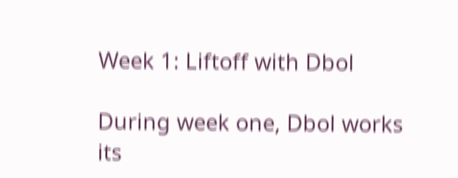Week 1: Liftoff with Dbol

During week one, Dbol works its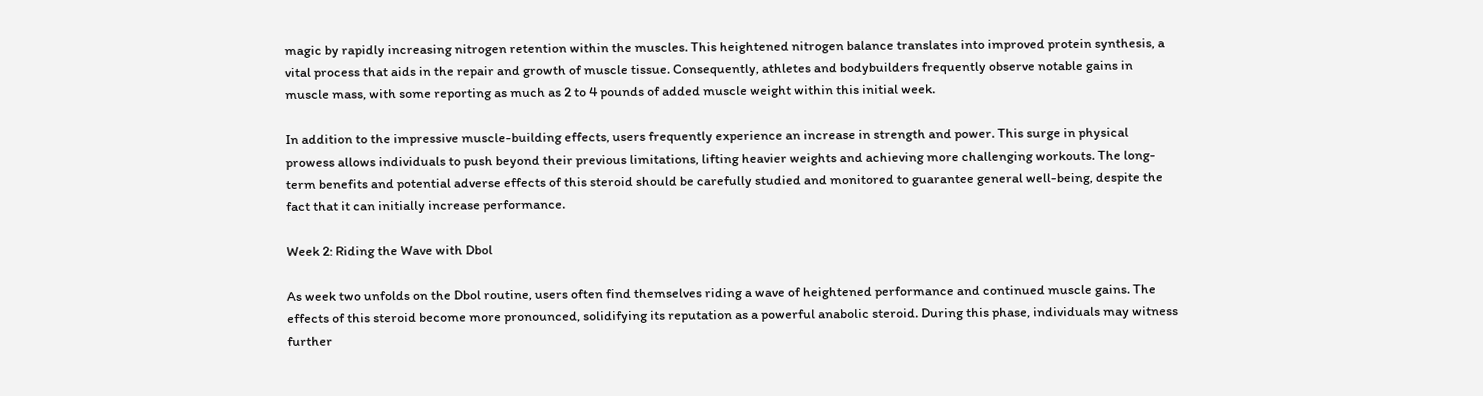magic by rapidly increasing nitrogen retention within the muscles. This heightened nitrogen balance translates into improved protein synthesis, a vital process that aids in the repair and growth of muscle tissue. Consequently, athletes and bodybuilders frequently observe notable gains in muscle mass, with some reporting as much as 2 to 4 pounds of added muscle weight within this initial week.

In addition to the impressive muscle-building effects, users frequently experience an increase in strength and power. This surge in physical prowess allows individuals to push beyond their previous limitations, lifting heavier weights and achieving more challenging workouts. The long-term benefits and potential adverse effects of this steroid should be carefully studied and monitored to guarantee general well-being, despite the fact that it can initially increase performance.

Week 2: Riding the Wave with Dbol

As week two unfolds on the Dbol routine, users often find themselves riding a wave of heightened performance and continued muscle gains. The effects of this steroid become more pronounced, solidifying its reputation as a powerful anabolic steroid. During this phase, individuals may witness further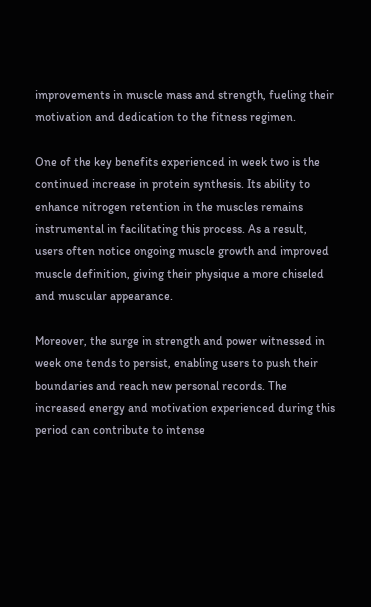improvements in muscle mass and strength, fueling their motivation and dedication to the fitness regimen.

One of the key benefits experienced in week two is the continued increase in protein synthesis. Its ability to enhance nitrogen retention in the muscles remains instrumental in facilitating this process. As a result, users often notice ongoing muscle growth and improved muscle definition, giving their physique a more chiseled and muscular appearance.

Moreover, the surge in strength and power witnessed in week one tends to persist, enabling users to push their boundaries and reach new personal records. The increased energy and motivation experienced during this period can contribute to intense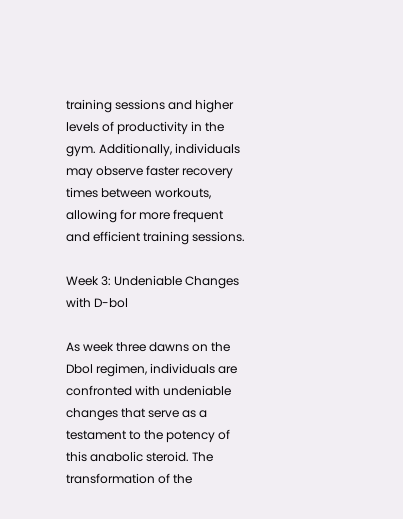training sessions and higher levels of productivity in the gym. Additionally, individuals may observe faster recovery times between workouts, allowing for more frequent and efficient training sessions.

Week 3: Undeniable Changes with D-bol

As week three dawns on the Dbol regimen, individuals are confronted with undeniable changes that serve as a testament to the potency of this anabolic steroid. The transformation of the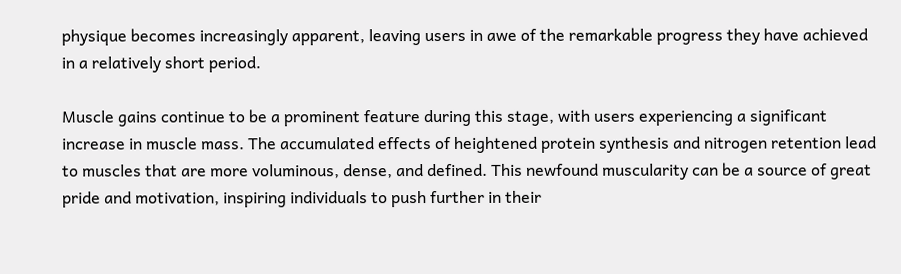physique becomes increasingly apparent, leaving users in awe of the remarkable progress they have achieved in a relatively short period.

Muscle gains continue to be a prominent feature during this stage, with users experiencing a significant increase in muscle mass. The accumulated effects of heightened protein synthesis and nitrogen retention lead to muscles that are more voluminous, dense, and defined. This newfound muscularity can be a source of great pride and motivation, inspiring individuals to push further in their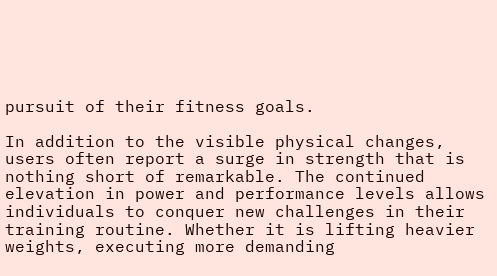pursuit of their fitness goals.

In addition to the visible physical changes, users often report a surge in strength that is nothing short of remarkable. The continued elevation in power and performance levels allows individuals to conquer new challenges in their training routine. Whether it is lifting heavier weights, executing more demanding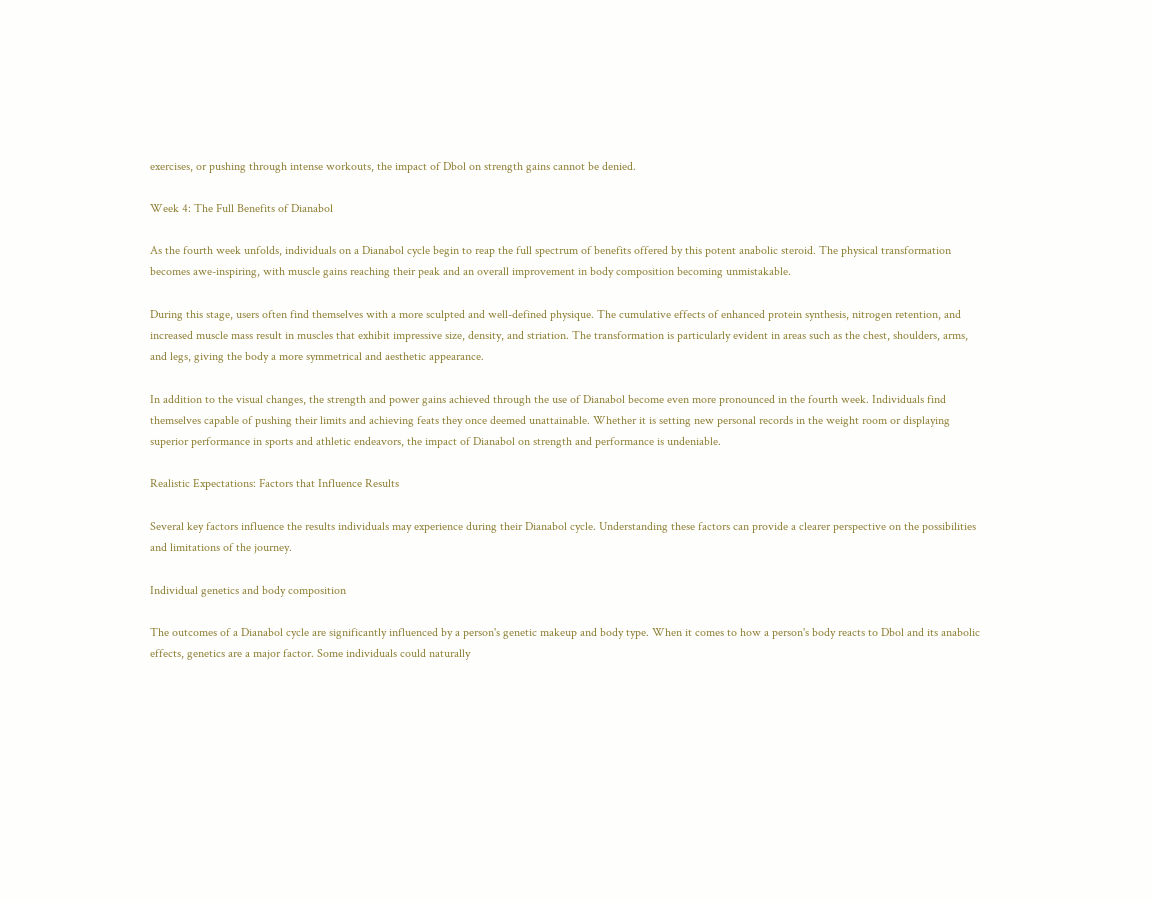exercises, or pushing through intense workouts, the impact of Dbol on strength gains cannot be denied.

Week 4: The Full Benefits of Dianabol

As the fourth week unfolds, individuals on a Dianabol cycle begin to reap the full spectrum of benefits offered by this potent anabolic steroid. The physical transformation becomes awe-inspiring, with muscle gains reaching their peak and an overall improvement in body composition becoming unmistakable.

During this stage, users often find themselves with a more sculpted and well-defined physique. The cumulative effects of enhanced protein synthesis, nitrogen retention, and increased muscle mass result in muscles that exhibit impressive size, density, and striation. The transformation is particularly evident in areas such as the chest, shoulders, arms, and legs, giving the body a more symmetrical and aesthetic appearance.

In addition to the visual changes, the strength and power gains achieved through the use of Dianabol become even more pronounced in the fourth week. Individuals find themselves capable of pushing their limits and achieving feats they once deemed unattainable. Whether it is setting new personal records in the weight room or displaying superior performance in sports and athletic endeavors, the impact of Dianabol on strength and performance is undeniable.

Realistic Expectations: Factors that Influence Results

Several key factors influence the results individuals may experience during their Dianabol cycle. Understanding these factors can provide a clearer perspective on the possibilities and limitations of the journey.

Individual genetics and body composition

The outcomes of a Dianabol cycle are significantly influenced by a person's genetic makeup and body type. When it comes to how a person's body reacts to Dbol and its anabolic effects, genetics are a major factor. Some individuals could naturally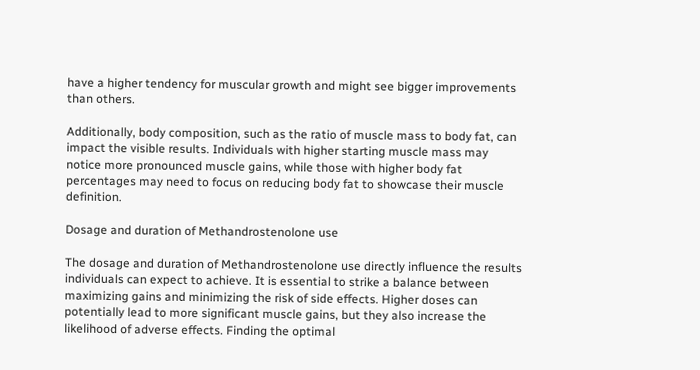have a higher tendency for muscular growth and might see bigger improvements than others.

Additionally, body composition, such as the ratio of muscle mass to body fat, can impact the visible results. Individuals with higher starting muscle mass may notice more pronounced muscle gains, while those with higher body fat percentages may need to focus on reducing body fat to showcase their muscle definition.

Dosage and duration of Methandrostenolone use

The dosage and duration of Methandrostenolone use directly influence the results individuals can expect to achieve. It is essential to strike a balance between maximizing gains and minimizing the risk of side effects. Higher doses can potentially lead to more significant muscle gains, but they also increase the likelihood of adverse effects. Finding the optimal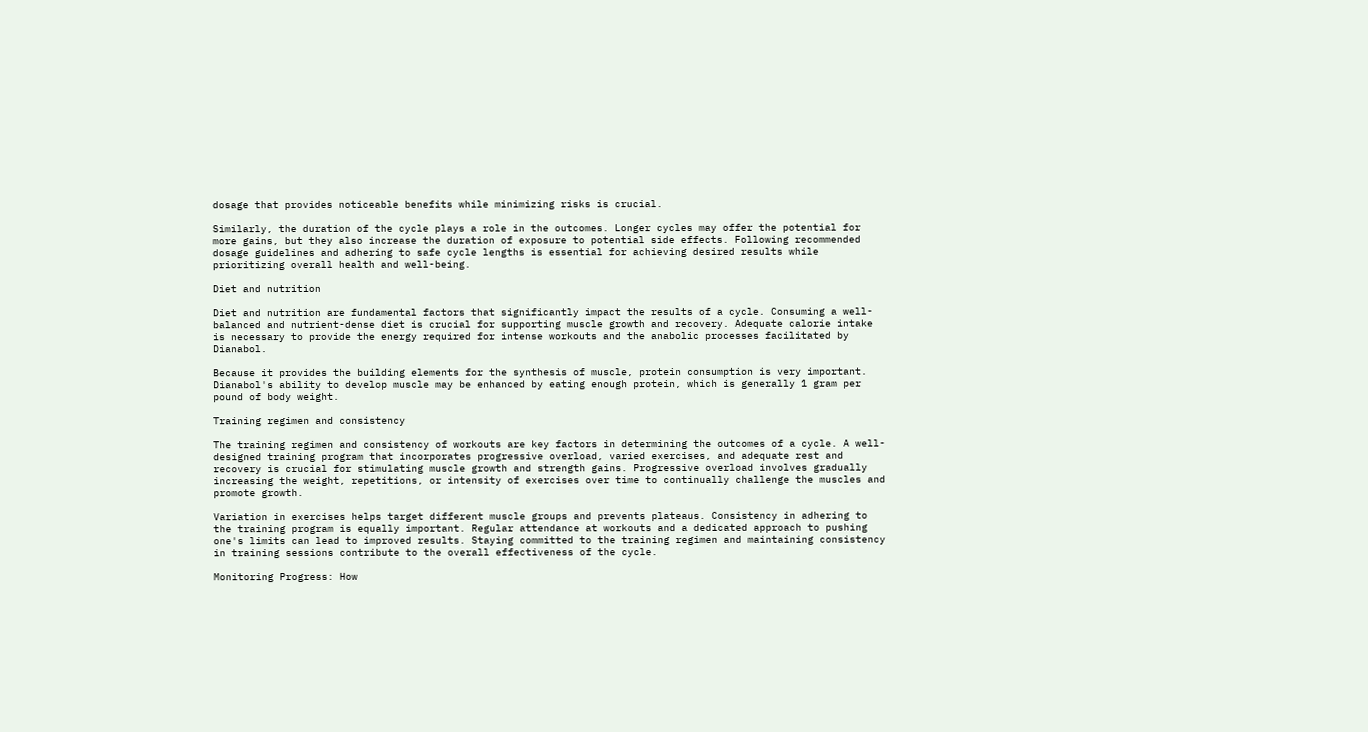dosage that provides noticeable benefits while minimizing risks is crucial.

Similarly, the duration of the cycle plays a role in the outcomes. Longer cycles may offer the potential for more gains, but they also increase the duration of exposure to potential side effects. Following recommended dosage guidelines and adhering to safe cycle lengths is essential for achieving desired results while prioritizing overall health and well-being.

Diet and nutrition

Diet and nutrition are fundamental factors that significantly impact the results of a cycle. Consuming a well-balanced and nutrient-dense diet is crucial for supporting muscle growth and recovery. Adequate calorie intake is necessary to provide the energy required for intense workouts and the anabolic processes facilitated by Dianabol.

Because it provides the building elements for the synthesis of muscle, protein consumption is very important. Dianabol's ability to develop muscle may be enhanced by eating enough protein, which is generally 1 gram per pound of body weight.

Training regimen and consistency

The training regimen and consistency of workouts are key factors in determining the outcomes of a cycle. A well-designed training program that incorporates progressive overload, varied exercises, and adequate rest and recovery is crucial for stimulating muscle growth and strength gains. Progressive overload involves gradually increasing the weight, repetitions, or intensity of exercises over time to continually challenge the muscles and promote growth.

Variation in exercises helps target different muscle groups and prevents plateaus. Consistency in adhering to the training program is equally important. Regular attendance at workouts and a dedicated approach to pushing one's limits can lead to improved results. Staying committed to the training regimen and maintaining consistency in training sessions contribute to the overall effectiveness of the cycle.

Monitoring Progress: How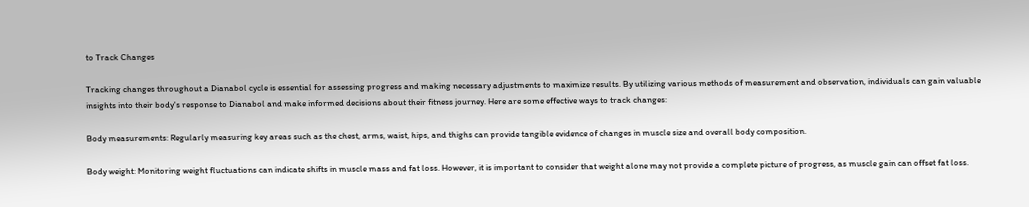to Track Changes

Tracking changes throughout a Dianabol cycle is essential for assessing progress and making necessary adjustments to maximize results. By utilizing various methods of measurement and observation, individuals can gain valuable insights into their body's response to Dianabol and make informed decisions about their fitness journey. Here are some effective ways to track changes:

Body measurements: Regularly measuring key areas such as the chest, arms, waist, hips, and thighs can provide tangible evidence of changes in muscle size and overall body composition.

Body weight: Monitoring weight fluctuations can indicate shifts in muscle mass and fat loss. However, it is important to consider that weight alone may not provide a complete picture of progress, as muscle gain can offset fat loss.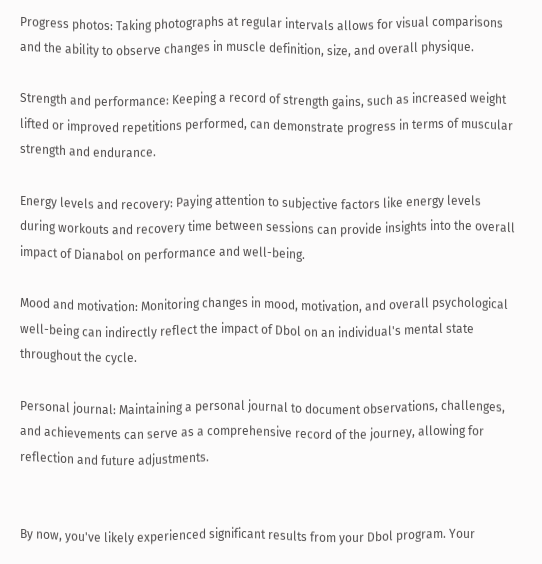Progress photos: Taking photographs at regular intervals allows for visual comparisons and the ability to observe changes in muscle definition, size, and overall physique.

Strength and performance: Keeping a record of strength gains, such as increased weight lifted or improved repetitions performed, can demonstrate progress in terms of muscular strength and endurance.

Energy levels and recovery: Paying attention to subjective factors like energy levels during workouts and recovery time between sessions can provide insights into the overall impact of Dianabol on performance and well-being.

Mood and motivation: Monitoring changes in mood, motivation, and overall psychological well-being can indirectly reflect the impact of Dbol on an individual's mental state throughout the cycle.

Personal journal: Maintaining a personal journal to document observations, challenges, and achievements can serve as a comprehensive record of the journey, allowing for reflection and future adjustments.


By now, you've likely experienced significant results from your Dbol program. Your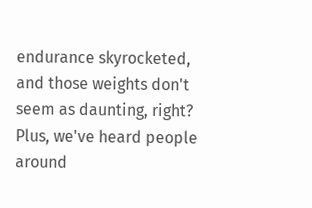endurance skyrocketed, and those weights don't seem as daunting, right? Plus, we've heard people around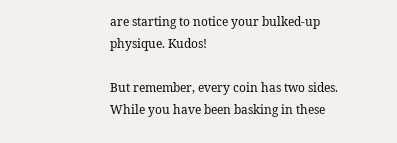are starting to notice your bulked-up physique. Kudos!

But remember, every coin has two sides. While you have been basking in these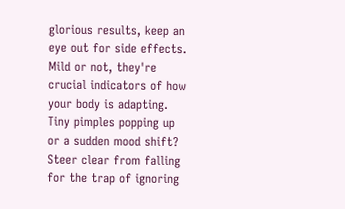glorious results, keep an eye out for side effects. Mild or not, they're crucial indicators of how your body is adapting. Tiny pimples popping up or a sudden mood shift? Steer clear from falling for the trap of ignoring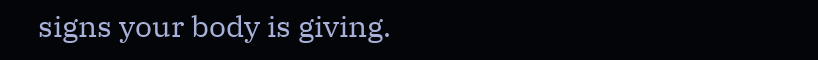signs your body is giving.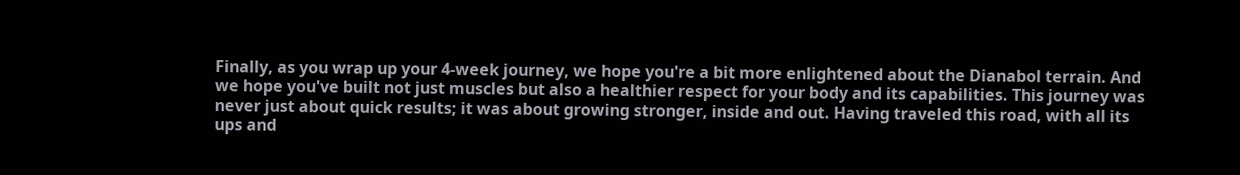Finally, as you wrap up your 4-week journey, we hope you're a bit more enlightened about the Dianabol terrain. And we hope you've built not just muscles but also a healthier respect for your body and its capabilities. This journey was never just about quick results; it was about growing stronger, inside and out. Having traveled this road, with all its ups and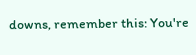downs, remember this: You're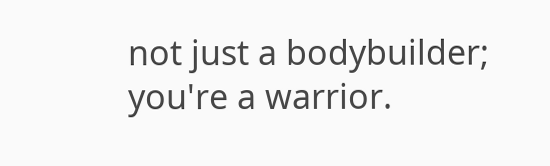not just a bodybuilder; you're a warrior.